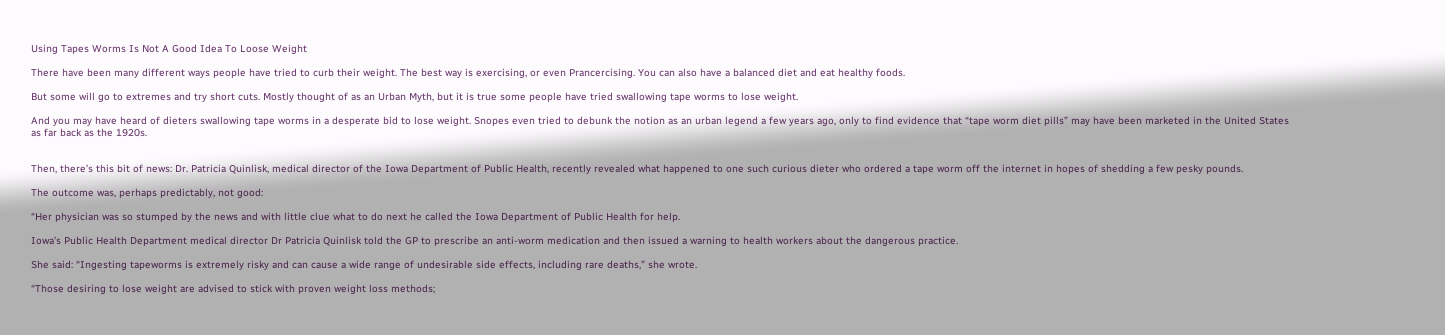Using Tapes Worms Is Not A Good Idea To Loose Weight

There have been many different ways people have tried to curb their weight. The best way is exercising, or even Prancercising. You can also have a balanced diet and eat healthy foods.

But some will go to extremes and try short cuts. Mostly thought of as an Urban Myth, but it is true some people have tried swallowing tape worms to lose weight.

And you may have heard of dieters swallowing tape worms in a desperate bid to lose weight. Snopes even tried to debunk the notion as an urban legend a few years ago, only to find evidence that “tape worm diet pills” may have been marketed in the United States as far back as the 1920s.


Then, there’s this bit of news: Dr. Patricia Quinlisk, medical director of the Iowa Department of Public Health, recently revealed what happened to one such curious dieter who ordered a tape worm off the internet in hopes of shedding a few pesky pounds.

The outcome was, perhaps predictably, not good:

“Her physician was so stumped by the news and with little clue what to do next he called the Iowa Department of Public Health for help.

Iowa’s Public Health Department medical director Dr Patricia Quinlisk told the GP to prescribe an anti-worm medication and then issued a warning to health workers about the dangerous practice.

She said: “Ingesting tapeworms is extremely risky and can cause a wide range of undesirable side effects, including rare deaths,” she wrote.

“Those desiring to lose weight are advised to stick with proven weight loss methods;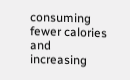consuming fewer calories and increasing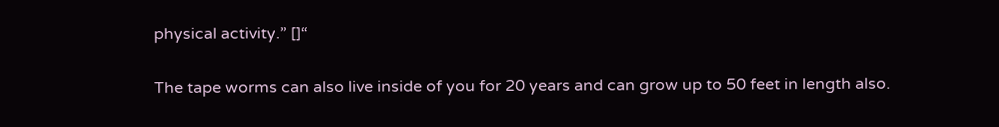physical activity.” []“

The tape worms can also live inside of you for 20 years and can grow up to 50 feet in length also.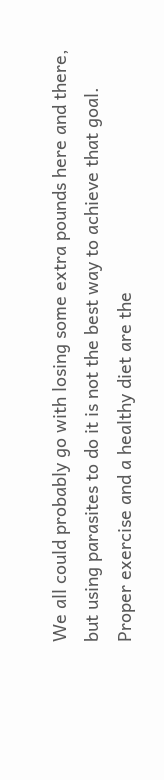We all could probably go with losing some extra pounds here and there, but using parasites to do it is not the best way to achieve that goal. Proper exercise and a healthy diet are the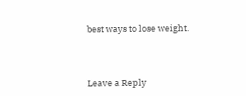best ways to lose weight.



Leave a Reply